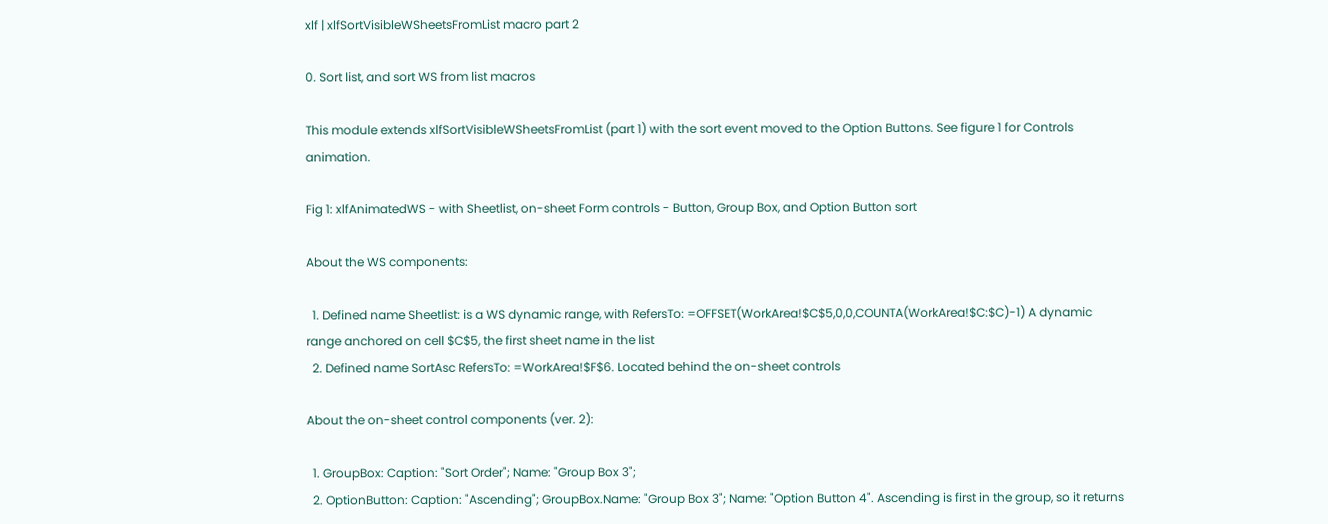xlf | xlfSortVisibleWSheetsFromList macro part 2

0. Sort list, and sort WS from list macros

This module extends xlfSortVisibleWSheetsFromList (part 1) with the sort event moved to the Option Buttons. See figure 1 for Controls animation.

Fig 1: xlfAnimatedWS - with Sheetlist, on-sheet Form controls - Button, Group Box, and Option Button sort

About the WS components:

  1. Defined name Sheetlist: is a WS dynamic range, with RefersTo: =OFFSET(WorkArea!$C$5,0,0,COUNTA(WorkArea!$C:$C)-1) A dynamic range anchored on cell $C$5, the first sheet name in the list
  2. Defined name SortAsc RefersTo: =WorkArea!$F$6. Located behind the on-sheet controls

About the on-sheet control components (ver. 2):

  1. GroupBox: Caption: "Sort Order"; Name: "Group Box 3";
  2. OptionButton: Caption: "Ascending"; GroupBox.Name: "Group Box 3"; Name: "Option Button 4". Ascending is first in the group, so it returns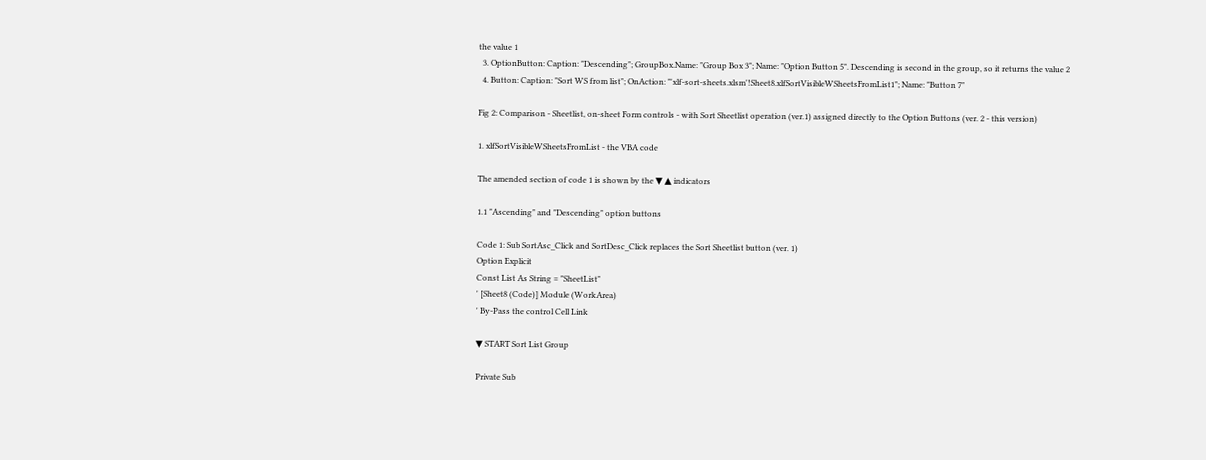the value 1
  3. OptionButton: Caption: "Descending"; GroupBox.Name: "Group Box 3"; Name: "Option Button 5". Descending is second in the group, so it returns the value 2
  4. Button: Caption: "Sort WS from list"; OnAction: "'xlf-sort-sheets.xlsm'!Sheet8.xlfSortVisibleWSheetsFromList1"; Name: "Button 7"

Fig 2: Comparison - Sheetlist, on-sheet Form controls - with Sort Sheetlist operation (ver.1) assigned directly to the Option Buttons (ver. 2 - this version)

1. xlfSortVisibleWSheetsFromList - the VBA code

The amended section of code 1 is shown by the ▼ ▲ indicators

1.1 "Ascending" and "Descending" option buttons

Code 1: Sub SortAsc_Click and SortDesc_Click replaces the Sort Sheetlist button (ver. 1)
Option Explicit
Const List As String = "SheetList"
' [Sheet8 (Code)] Module (WorkArea)
' By-Pass the control Cell Link

▼ START Sort List Group

Private Sub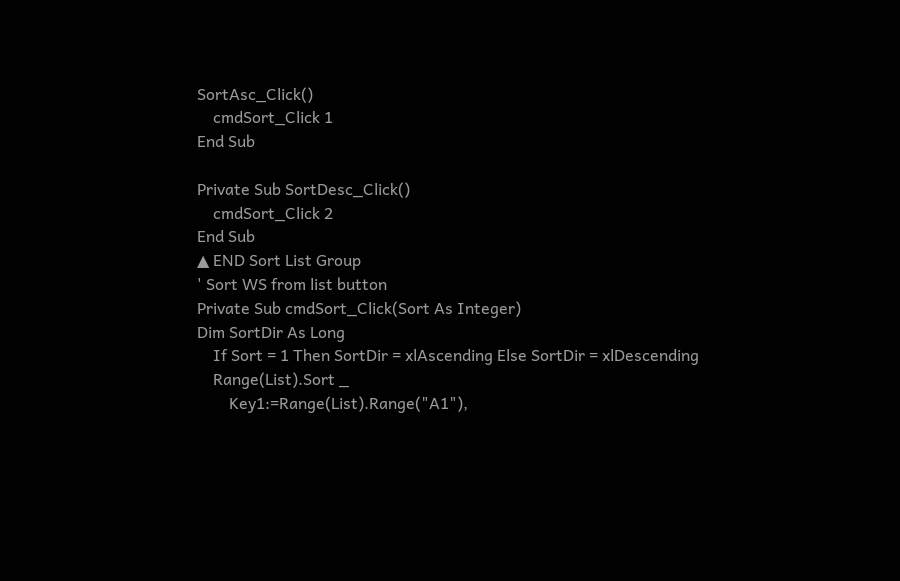SortAsc_Click()
    cmdSort_Click 1
End Sub

Private Sub SortDesc_Click()
    cmdSort_Click 2
End Sub
▲ END Sort List Group
' Sort WS from list button
Private Sub cmdSort_Click(Sort As Integer)
Dim SortDir As Long
    If Sort = 1 Then SortDir = xlAscending Else SortDir = xlDescending
    Range(List).Sort _
        Key1:=Range(List).Range("A1"),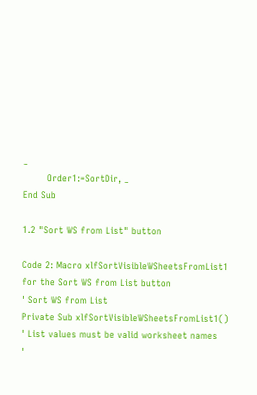_
        Order1:=SortDir, _
End Sub

1.2 "Sort WS from List" button

Code 2: Macro xlfSortVisibleWSheetsFromList1 for the Sort WS from List button
' Sort WS from List
Private Sub xlfSortVisibleWSheetsFromList1()
' List values must be valid worksheet names
'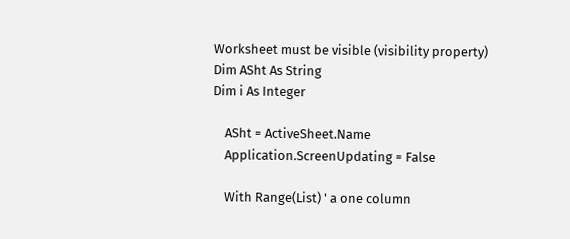Worksheet must be visible (visibility property)
Dim ASht As String
Dim i As Integer

    ASht = ActiveSheet.Name
    Application.ScreenUpdating = False

    With Range(List) ' a one column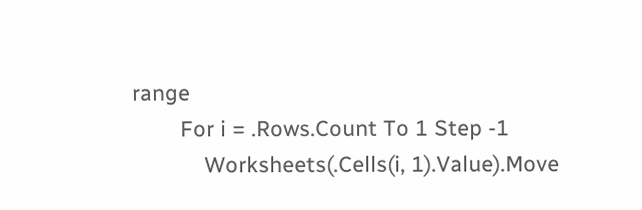range
        For i = .Rows.Count To 1 Step -1
            Worksheets(.Cells(i, 1).Value).Move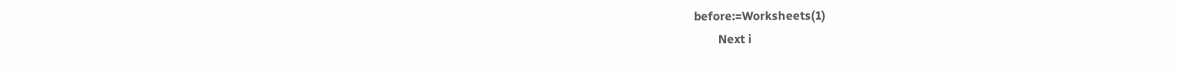before:=Worksheets(1)
        Next i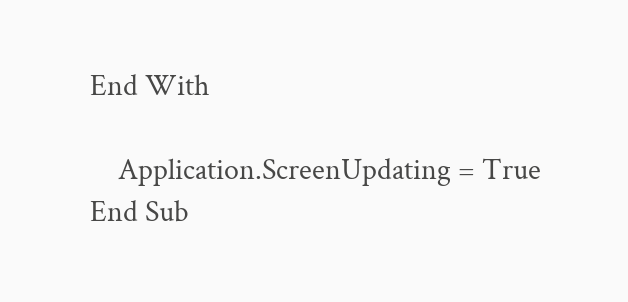End With

    Application.ScreenUpdating = True
End Sub